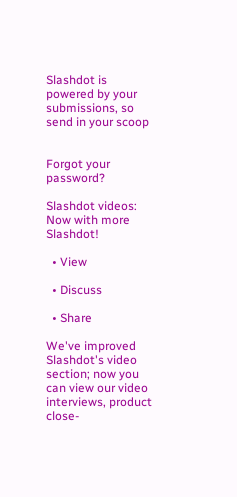Slashdot is powered by your submissions, so send in your scoop


Forgot your password?

Slashdot videos: Now with more Slashdot!

  • View

  • Discuss

  • Share

We've improved Slashdot's video section; now you can view our video interviews, product close-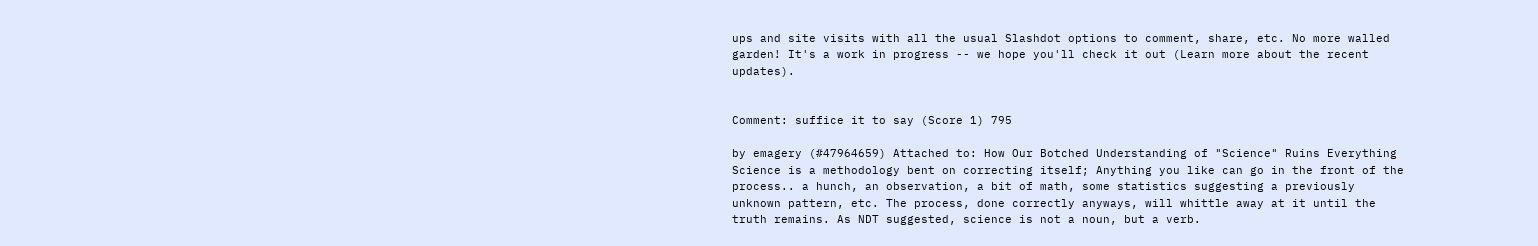ups and site visits with all the usual Slashdot options to comment, share, etc. No more walled garden! It's a work in progress -- we hope you'll check it out (Learn more about the recent updates).


Comment: suffice it to say (Score 1) 795

by emagery (#47964659) Attached to: How Our Botched Understanding of "Science" Ruins Everything
Science is a methodology bent on correcting itself; Anything you like can go in the front of the process.. a hunch, an observation, a bit of math, some statistics suggesting a previously unknown pattern, etc. The process, done correctly anyways, will whittle away at it until the truth remains. As NDT suggested, science is not a noun, but a verb.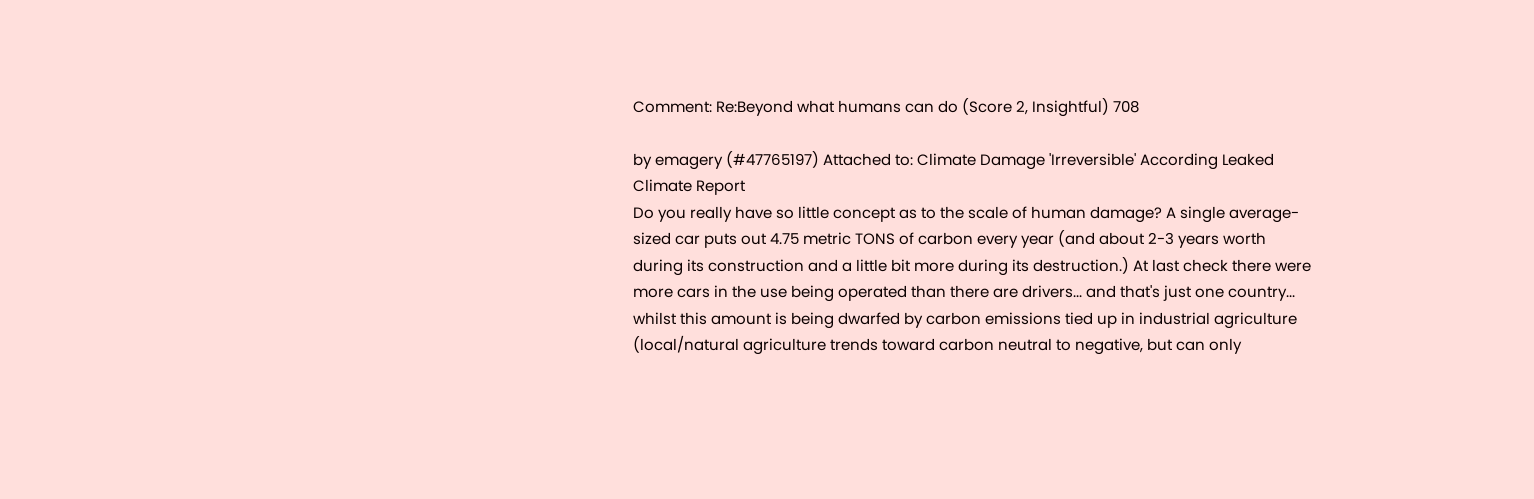Comment: Re:Beyond what humans can do (Score 2, Insightful) 708

by emagery (#47765197) Attached to: Climate Damage 'Irreversible' According Leaked Climate Report
Do you really have so little concept as to the scale of human damage? A single average-sized car puts out 4.75 metric TONS of carbon every year (and about 2-3 years worth during its construction and a little bit more during its destruction.) At last check there were more cars in the use being operated than there are drivers... and that's just one country... whilst this amount is being dwarfed by carbon emissions tied up in industrial agriculture (local/natural agriculture trends toward carbon neutral to negative, but can only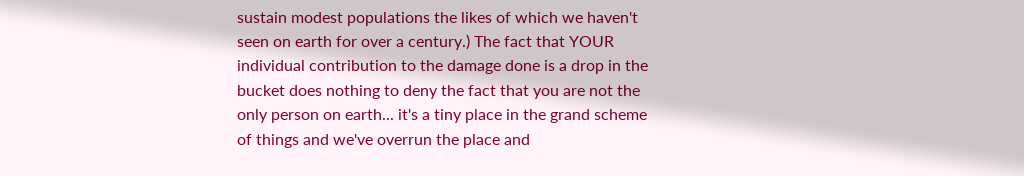sustain modest populations the likes of which we haven't seen on earth for over a century.) The fact that YOUR individual contribution to the damage done is a drop in the bucket does nothing to deny the fact that you are not the only person on earth... it's a tiny place in the grand scheme of things and we've overrun the place and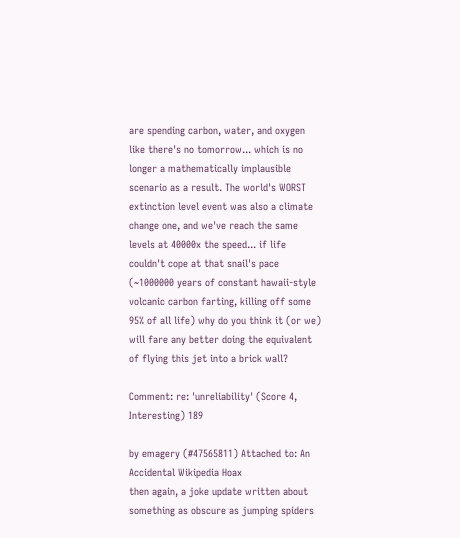are spending carbon, water, and oxygen like there's no tomorrow... which is no longer a mathematically implausible scenario as a result. The world's WORST extinction level event was also a climate change one, and we've reach the same levels at 40000x the speed... if life couldn't cope at that snail's pace (~1000000 years of constant hawaii-style volcanic carbon farting, killing off some 95% of all life) why do you think it (or we) will fare any better doing the equivalent of flying this jet into a brick wall?

Comment: re: 'unreliability' (Score 4, Interesting) 189

by emagery (#47565811) Attached to: An Accidental Wikipedia Hoax
then again, a joke update written about something as obscure as jumping spiders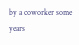by a coworker some years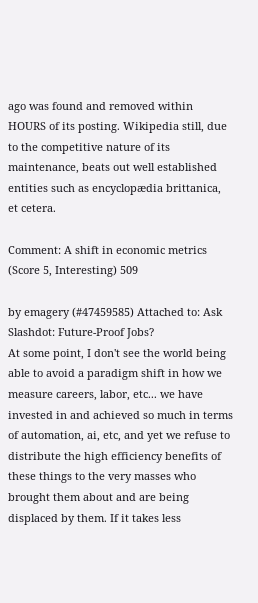ago was found and removed within HOURS of its posting. Wikipedia still, due to the competitive nature of its maintenance, beats out well established entities such as encyclopædia brittanica, et cetera.

Comment: A shift in economic metrics (Score 5, Interesting) 509

by emagery (#47459585) Attached to: Ask Slashdot: Future-Proof Jobs?
At some point, I don't see the world being able to avoid a paradigm shift in how we measure careers, labor, etc... we have invested in and achieved so much in terms of automation, ai, etc, and yet we refuse to distribute the high efficiency benefits of these things to the very masses who brought them about and are being displaced by them. If it takes less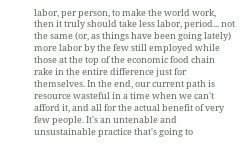labor, per person, to make the world work, then it truly should take less labor, period... not the same (or, as things have been going lately) more labor by the few still employed while those at the top of the economic food chain rake in the entire difference just for themselves. In the end, our current path is resource wasteful in a time when we can't afford it, and all for the actual benefit of very few people. It's an untenable and unsustainable practice that's going to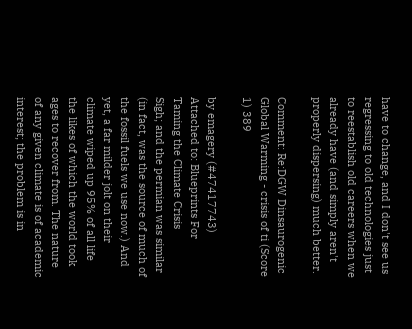have to change, and I don't see us regressing to old technologies just to reestablish old careers when we already have (and simply aren't properly dispersing) much better.

Comment: Re:DGW Dinsaurogenic Global Warming - crisis of ti (Score 1) 389

by emagery (#47417743) Attached to: Blueprints For Taming the Climate Crisis
Sigh; and the permian was similar (in fact, was the source of much of the fossil fuels we use now.) And yet, a far milder jolt on their climate wiped up 95% of all life the likes of which the world took ages to recover from. The nature of any given climate is of academic interest; the problem is in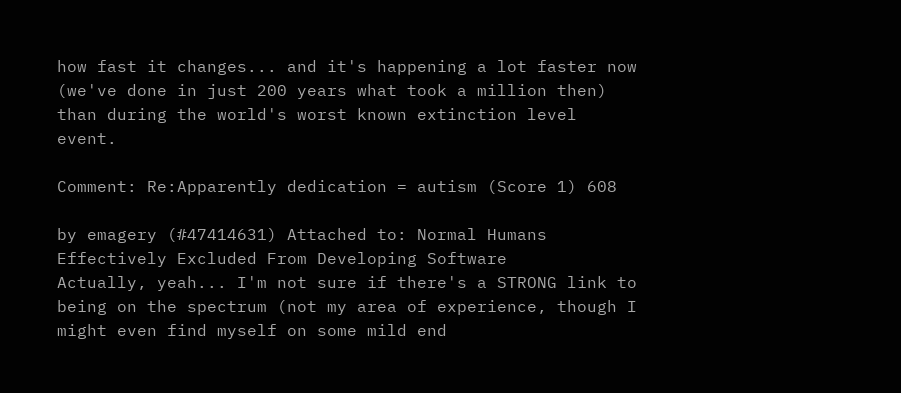how fast it changes... and it's happening a lot faster now (we've done in just 200 years what took a million then) than during the world's worst known extinction level event.

Comment: Re:Apparently dedication = autism (Score 1) 608

by emagery (#47414631) Attached to: Normal Humans Effectively Excluded From Developing Software
Actually, yeah... I'm not sure if there's a STRONG link to being on the spectrum (not my area of experience, though I might even find myself on some mild end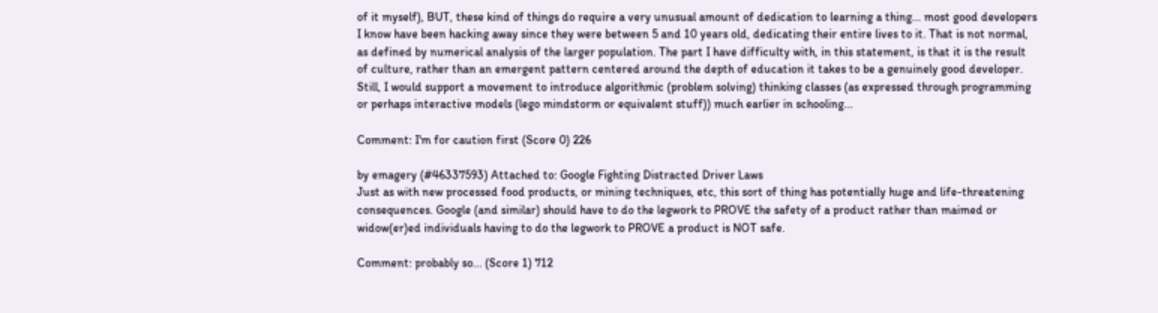of it myself), BUT, these kind of things do require a very unusual amount of dedication to learning a thing... most good developers I know have been hacking away since they were between 5 and 10 years old, dedicating their entire lives to it. That is not normal, as defined by numerical analysis of the larger population. The part I have difficulty with, in this statement, is that it is the result of culture, rather than an emergent pattern centered around the depth of education it takes to be a genuinely good developer. Still, I would support a movement to introduce algorithmic (problem solving) thinking classes (as expressed through programming or perhaps interactive models (lego mindstorm or equivalent stuff)) much earlier in schooling...

Comment: I'm for caution first (Score 0) 226

by emagery (#46337593) Attached to: Google Fighting Distracted Driver Laws
Just as with new processed food products, or mining techniques, etc, this sort of thing has potentially huge and life-threatening consequences. Google (and similar) should have to do the legwork to PROVE the safety of a product rather than maimed or widow(er)ed individuals having to do the legwork to PROVE a product is NOT safe.

Comment: probably so... (Score 1) 712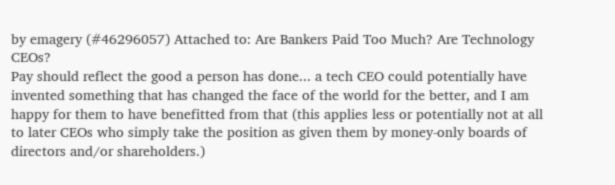by emagery (#46296057) Attached to: Are Bankers Paid Too Much? Are Technology CEOs?
Pay should reflect the good a person has done... a tech CEO could potentially have invented something that has changed the face of the world for the better, and I am happy for them to have benefitted from that (this applies less or potentially not at all to later CEOs who simply take the position as given them by money-only boards of directors and/or shareholders.)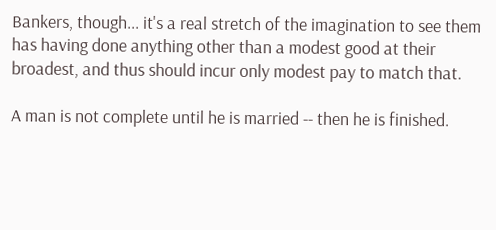Bankers, though... it's a real stretch of the imagination to see them has having done anything other than a modest good at their broadest, and thus should incur only modest pay to match that.

A man is not complete until he is married -- then he is finished.